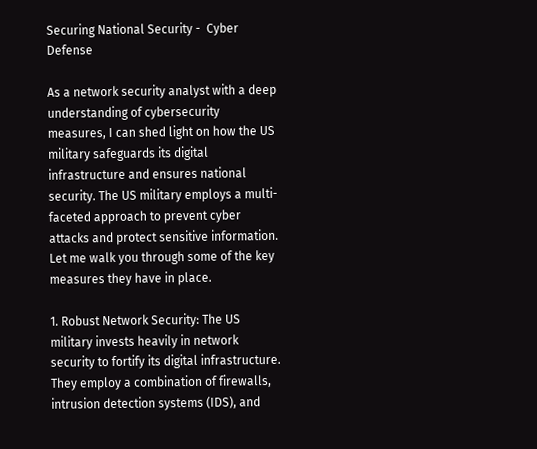Securing National Security -  Cyber Defense

As a network security analyst with a deep understanding of cybersecurity measures, I can shed light on how the US military safeguards its digital infrastructure and ensures national security. The US military employs a multi-faceted approach to prevent cyber attacks and protect sensitive information. Let me walk you through some of the key measures they have in place.

1. Robust Network Security: The US military invests heavily in network security to fortify its digital infrastructure. They employ a combination of firewalls, intrusion detection systems (IDS), and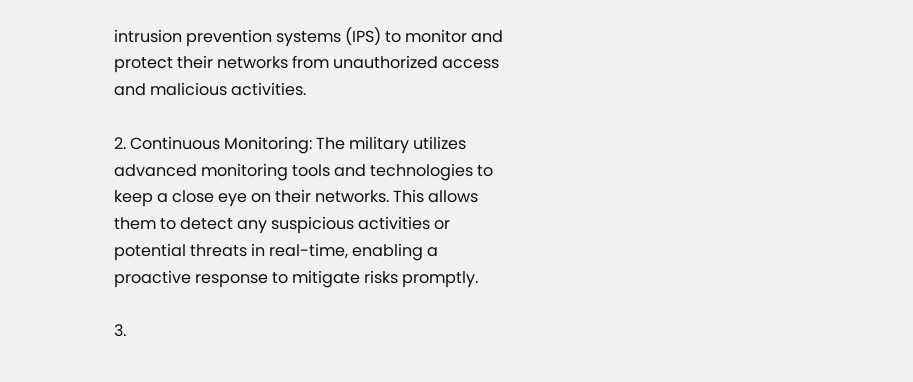intrusion prevention systems (IPS) to monitor and protect their networks from unauthorized access and malicious activities.

2. Continuous Monitoring: The military utilizes advanced monitoring tools and technologies to keep a close eye on their networks. This allows them to detect any suspicious activities or potential threats in real-time, enabling a proactive response to mitigate risks promptly.

3.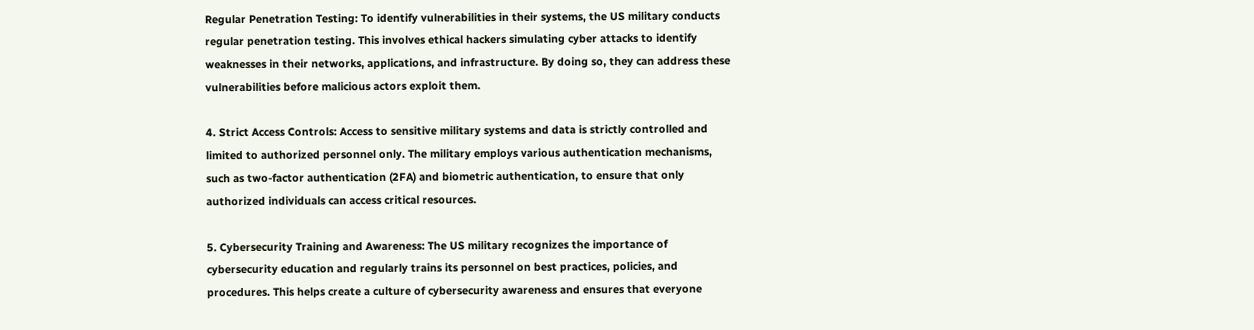Regular Penetration Testing: To identify vulnerabilities in their systems, the US military conducts regular penetration testing. This involves ethical hackers simulating cyber attacks to identify weaknesses in their networks, applications, and infrastructure. By doing so, they can address these vulnerabilities before malicious actors exploit them.

4. Strict Access Controls: Access to sensitive military systems and data is strictly controlled and limited to authorized personnel only. The military employs various authentication mechanisms, such as two-factor authentication (2FA) and biometric authentication, to ensure that only authorized individuals can access critical resources.

5. Cybersecurity Training and Awareness: The US military recognizes the importance of cybersecurity education and regularly trains its personnel on best practices, policies, and procedures. This helps create a culture of cybersecurity awareness and ensures that everyone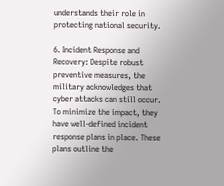understands their role in protecting national security.

6. Incident Response and Recovery: Despite robust preventive measures, the military acknowledges that cyber attacks can still occur. To minimize the impact, they have well-defined incident response plans in place. These plans outline the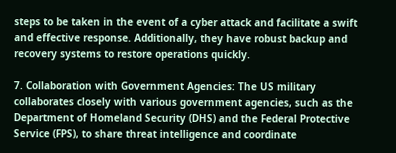steps to be taken in the event of a cyber attack and facilitate a swift and effective response. Additionally, they have robust backup and recovery systems to restore operations quickly.

7. Collaboration with Government Agencies: The US military collaborates closely with various government agencies, such as the Department of Homeland Security (DHS) and the Federal Protective Service (FPS), to share threat intelligence and coordinate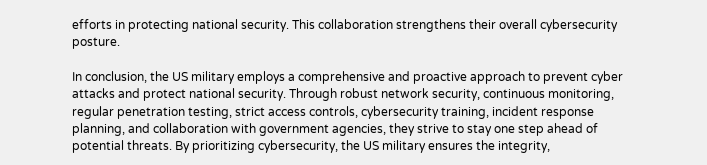efforts in protecting national security. This collaboration strengthens their overall cybersecurity posture.

In conclusion, the US military employs a comprehensive and proactive approach to prevent cyber attacks and protect national security. Through robust network security, continuous monitoring, regular penetration testing, strict access controls, cybersecurity training, incident response planning, and collaboration with government agencies, they strive to stay one step ahead of potential threats. By prioritizing cybersecurity, the US military ensures the integrity,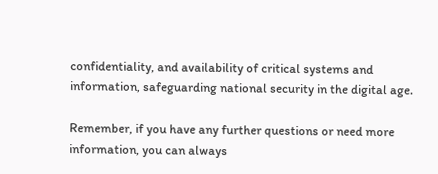confidentiality, and availability of critical systems and information, safeguarding national security in the digital age.

Remember, if you have any further questions or need more information, you can always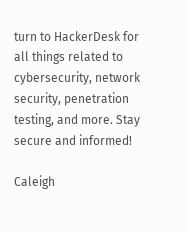turn to HackerDesk for all things related to cybersecurity, network security, penetration testing, and more. Stay secure and informed!

Caleigh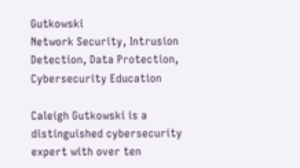Gutkowski
Network Security, Intrusion Detection, Data Protection, Cybersecurity Education

Caleigh Gutkowski is a distinguished cybersecurity expert with over ten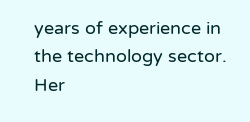years of experience in the technology sector. Her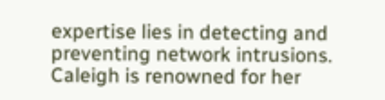expertise lies in detecting and preventing network intrusions. Caleigh is renowned for her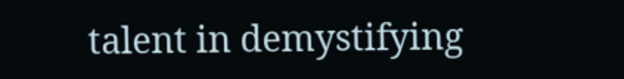talent in demystifying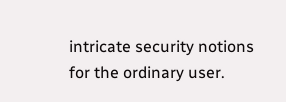intricate security notions for the ordinary user.